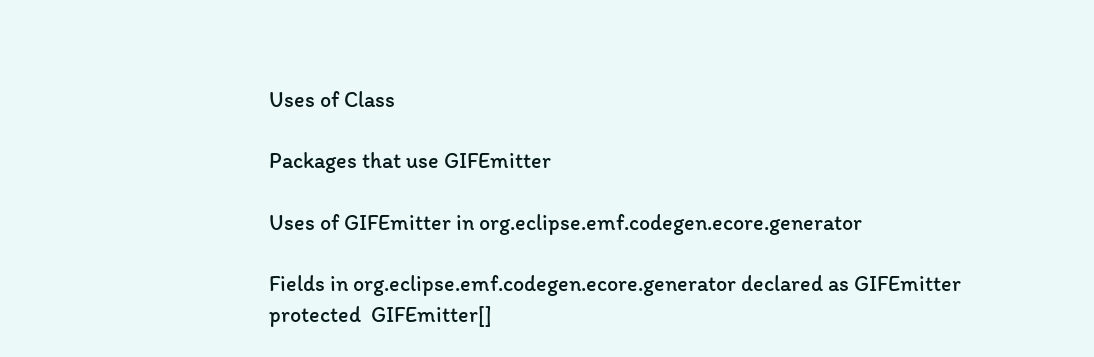Uses of Class

Packages that use GIFEmitter

Uses of GIFEmitter in org.eclipse.emf.codegen.ecore.generator

Fields in org.eclipse.emf.codegen.ecore.generator declared as GIFEmitter
protected  GIFEmitter[]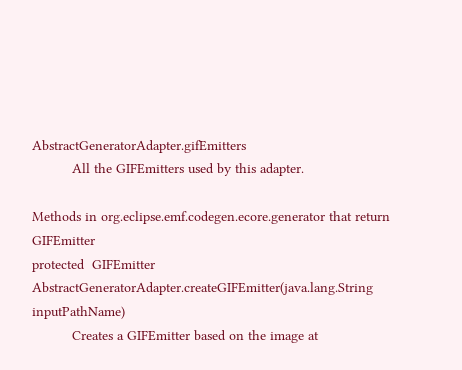AbstractGeneratorAdapter.gifEmitters
          All the GIFEmitters used by this adapter.

Methods in org.eclipse.emf.codegen.ecore.generator that return GIFEmitter
protected  GIFEmitter AbstractGeneratorAdapter.createGIFEmitter(java.lang.String inputPathName)
          Creates a GIFEmitter based on the image at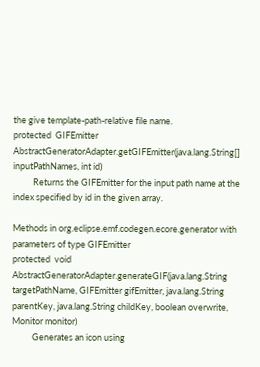the give template-path-relative file name.
protected  GIFEmitter AbstractGeneratorAdapter.getGIFEmitter(java.lang.String[] inputPathNames, int id)
          Returns the GIFEmitter for the input path name at the index specified by id in the given array.

Methods in org.eclipse.emf.codegen.ecore.generator with parameters of type GIFEmitter
protected  void AbstractGeneratorAdapter.generateGIF(java.lang.String targetPathName, GIFEmitter gifEmitter, java.lang.String parentKey, java.lang.String childKey, boolean overwrite, Monitor monitor)
          Generates an icon using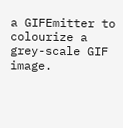a GIFEmitter to colourize a grey-scale GIF image.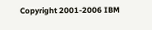Copyright 2001-2006 IBM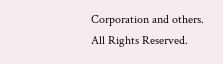Corporation and others.
All Rights Reserved.